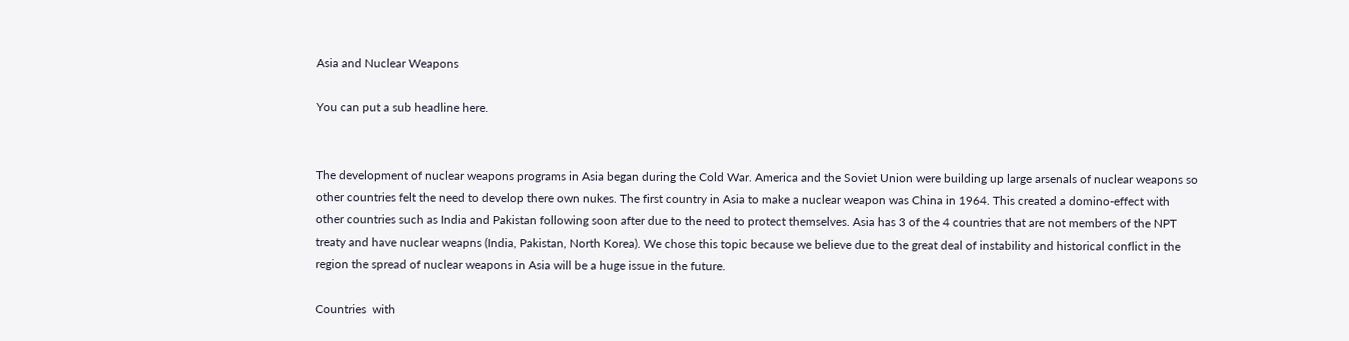Asia and Nuclear Weapons

You can put a sub headline here.


The development of nuclear weapons programs in Asia began during the Cold War. America and the Soviet Union were building up large arsenals of nuclear weapons so other countries felt the need to develop there own nukes. The first country in Asia to make a nuclear weapon was China in 1964. This created a domino-effect with other countries such as India and Pakistan following soon after due to the need to protect themselves. Asia has 3 of the 4 countries that are not members of the NPT treaty and have nuclear weapns (India, Pakistan, North Korea). We chose this topic because we believe due to the great deal of instability and historical conflict in the region the spread of nuclear weapons in Asia will be a huge issue in the future.

Countries  with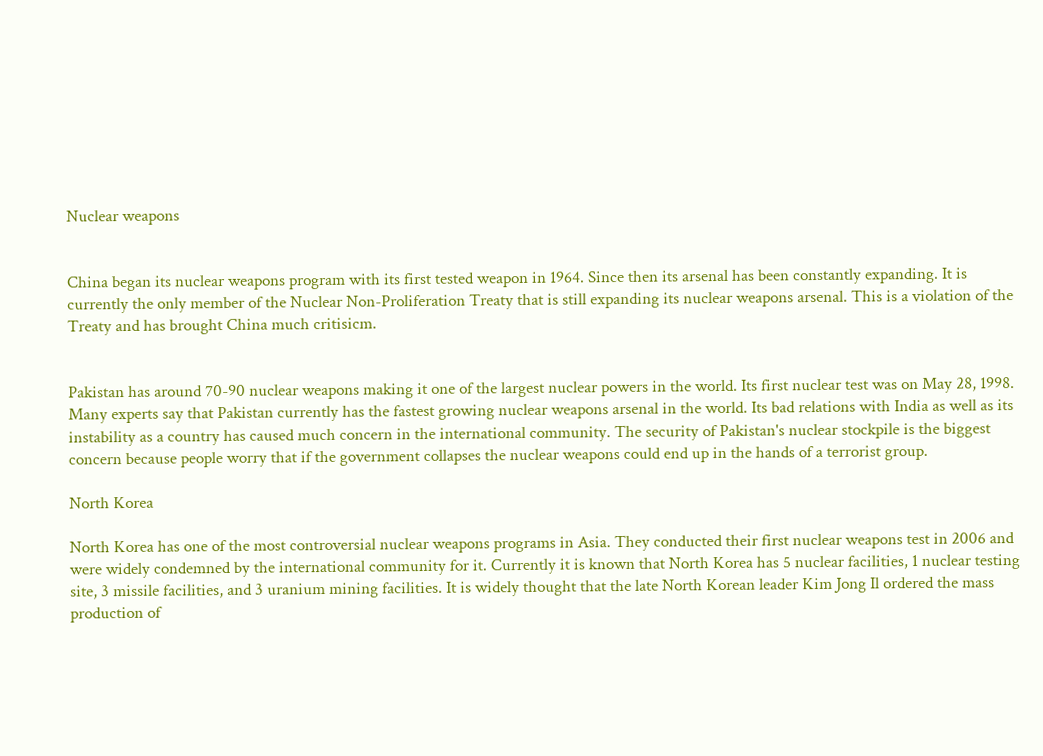Nuclear weapons


China began its nuclear weapons program with its first tested weapon in 1964. Since then its arsenal has been constantly expanding. It is currently the only member of the Nuclear Non-Proliferation Treaty that is still expanding its nuclear weapons arsenal. This is a violation of the Treaty and has brought China much critisicm.


Pakistan has around 70-90 nuclear weapons making it one of the largest nuclear powers in the world. Its first nuclear test was on May 28, 1998. Many experts say that Pakistan currently has the fastest growing nuclear weapons arsenal in the world. Its bad relations with India as well as its instability as a country has caused much concern in the international community. The security of Pakistan's nuclear stockpile is the biggest concern because people worry that if the government collapses the nuclear weapons could end up in the hands of a terrorist group.

North Korea

North Korea has one of the most controversial nuclear weapons programs in Asia. They conducted their first nuclear weapons test in 2006 and were widely condemned by the international community for it. Currently it is known that North Korea has 5 nuclear facilities, 1 nuclear testing site, 3 missile facilities, and 3 uranium mining facilities. It is widely thought that the late North Korean leader Kim Jong Il ordered the mass production of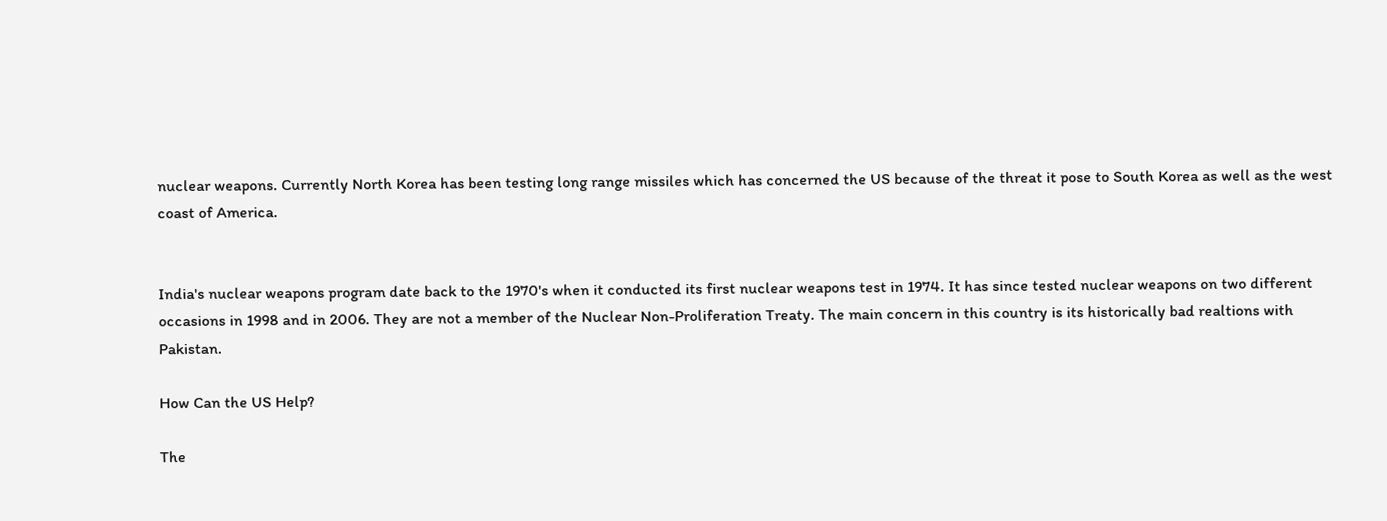nuclear weapons. Currently North Korea has been testing long range missiles which has concerned the US because of the threat it pose to South Korea as well as the west coast of America.


India's nuclear weapons program date back to the 1970's when it conducted its first nuclear weapons test in 1974. It has since tested nuclear weapons on two different occasions in 1998 and in 2006. They are not a member of the Nuclear Non-Proliferation Treaty. The main concern in this country is its historically bad realtions with Pakistan.

How Can the US Help?

The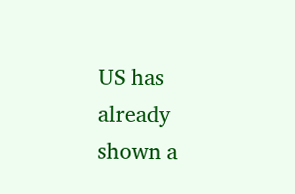US has already shown a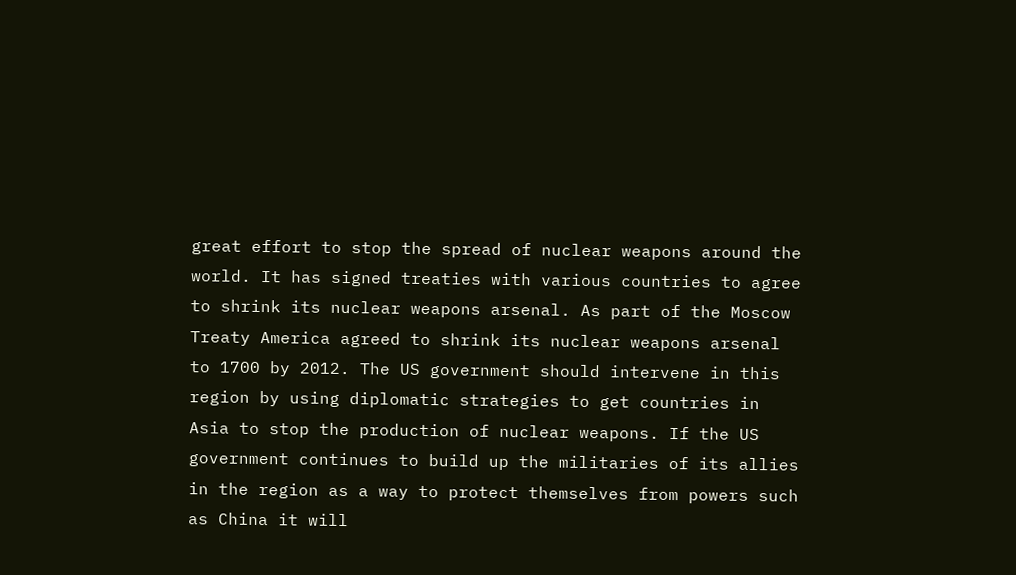great effort to stop the spread of nuclear weapons around the world. It has signed treaties with various countries to agree to shrink its nuclear weapons arsenal. As part of the Moscow Treaty America agreed to shrink its nuclear weapons arsenal to 1700 by 2012. The US government should intervene in this region by using diplomatic strategies to get countries in Asia to stop the production of nuclear weapons. If the US government continues to build up the militaries of its allies in the region as a way to protect themselves from powers such as China it will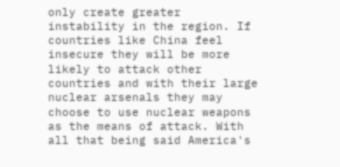only create greater instability in the region. If countries like China feel insecure they will be more likely to attack other countries and with their large nuclear arsenals they may choose to use nuclear weapons as the means of attack. With all that being said America's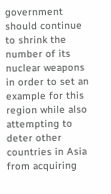government should continue to shrink the number of its nuclear weapons in order to set an example for this region while also attempting to deter other countries in Asia from acquiring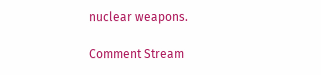nuclear weapons.

Comment Stream